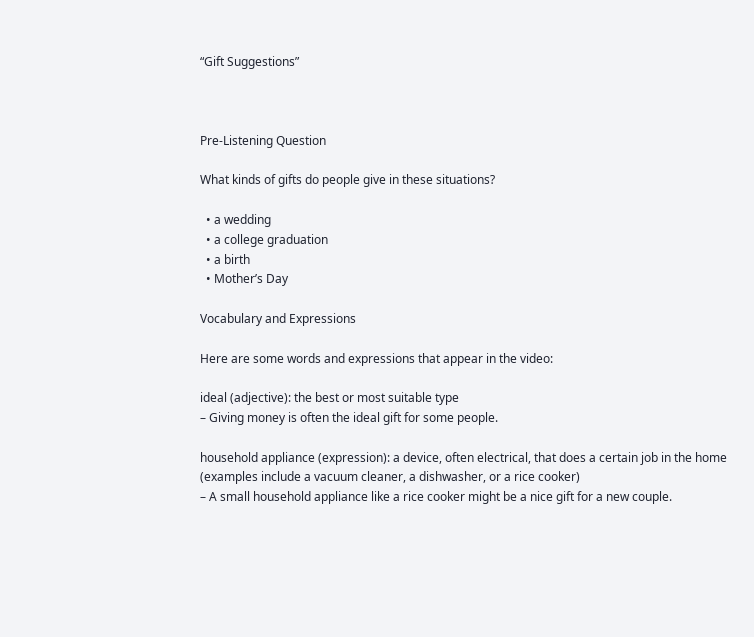“Gift Suggestions”



Pre-Listening Question

What kinds of gifts do people give in these situations?

  • a wedding
  • a college graduation
  • a birth
  • Mother’s Day

Vocabulary and Expressions

Here are some words and expressions that appear in the video:

ideal (adjective): the best or most suitable type
– Giving money is often the ideal gift for some people.

household appliance (expression): a device, often electrical, that does a certain job in the home (examples include a vacuum cleaner, a dishwasher, or a rice cooker)
– A small household appliance like a rice cooker might be a nice gift for a new couple.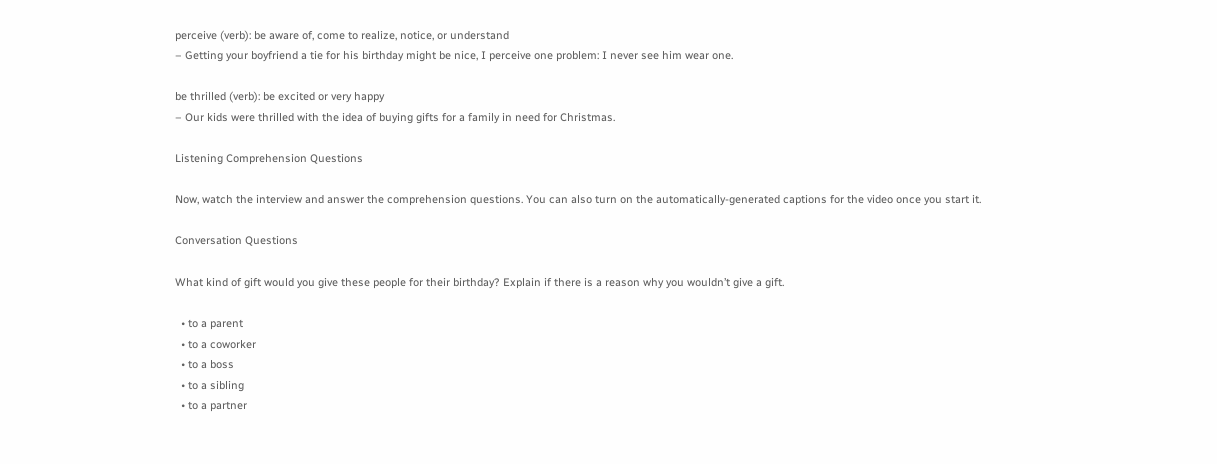perceive (verb): be aware of, come to realize, notice, or understand
– Getting your boyfriend a tie for his birthday might be nice, I perceive one problem: I never see him wear one.

be thrilled (verb): be excited or very happy
– Our kids were thrilled with the idea of buying gifts for a family in need for Christmas.

Listening Comprehension Questions

Now, watch the interview and answer the comprehension questions. You can also turn on the automatically-generated captions for the video once you start it.

Conversation Questions

What kind of gift would you give these people for their birthday? Explain if there is a reason why you wouldn’t give a gift.

  • to a parent
  • to a coworker
  • to a boss
  • to a sibling
  • to a partner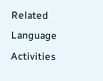Related Language Activities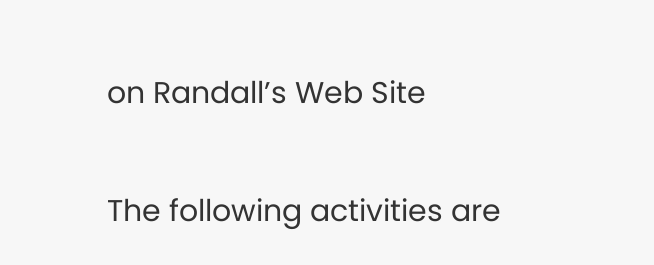on Randall’s Web Site

The following activities are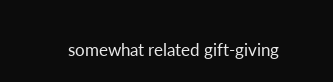somewhat related gift-giving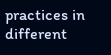practices in different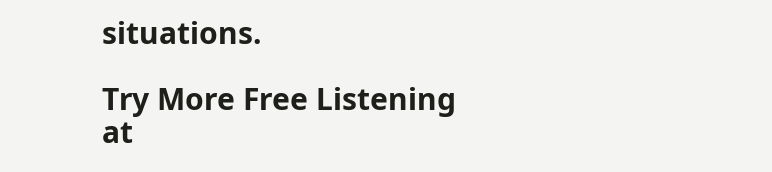situations.

Try More Free Listening at